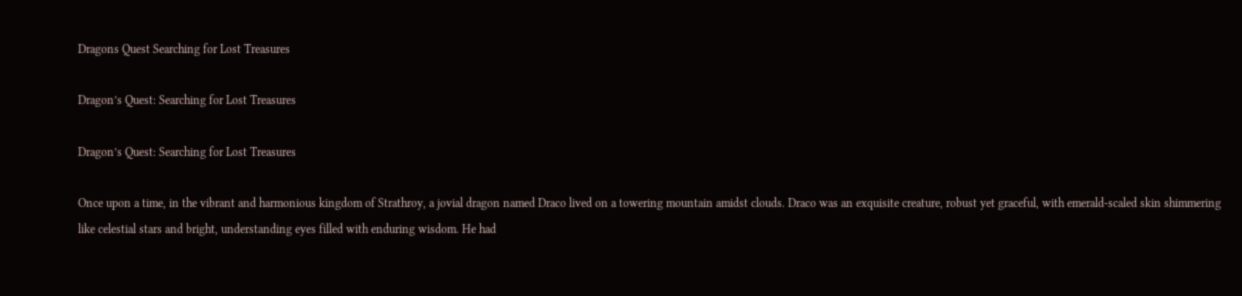Dragons Quest Searching for Lost Treasures

Dragon’s Quest: Searching for Lost Treasures

Dragon’s Quest: Searching for Lost Treasures

Once upon a time, in the vibrant and harmonious kingdom of Strathroy, a jovial dragon named Draco lived on a towering mountain amidst clouds. Draco was an exquisite creature, robust yet graceful, with emerald-scaled skin shimmering like celestial stars and bright, understanding eyes filled with enduring wisdom. He had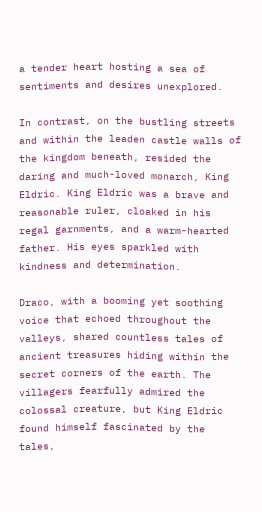a tender heart hosting a sea of sentiments and desires unexplored.

In contrast, on the bustling streets and within the leaden castle walls of the kingdom beneath, resided the daring and much-loved monarch, King Eldric. King Eldric was a brave and reasonable ruler, cloaked in his regal garnments, and a warm-hearted father. His eyes sparkled with kindness and determination.

Draco, with a booming yet soothing voice that echoed throughout the valleys, shared countless tales of ancient treasures hiding within the secret corners of the earth. The villagers fearfully admired the colossal creature, but King Eldric found himself fascinated by the tales,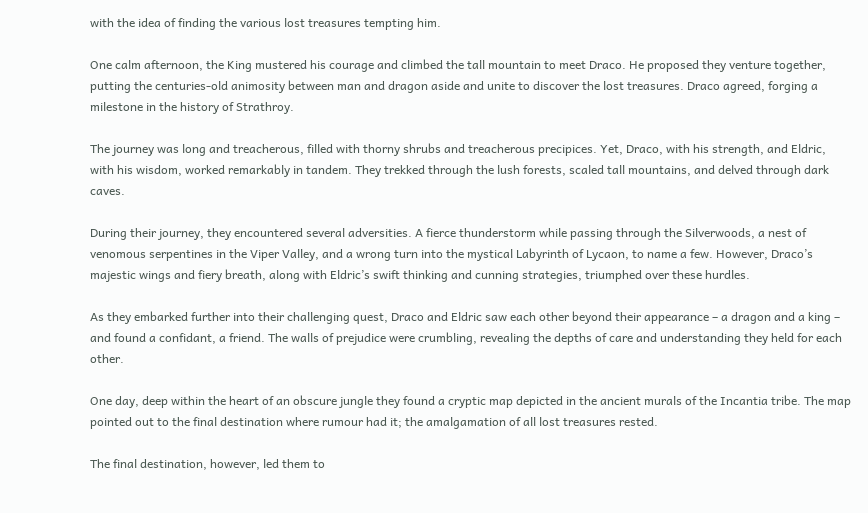with the idea of finding the various lost treasures tempting him.

One calm afternoon, the King mustered his courage and climbed the tall mountain to meet Draco. He proposed they venture together, putting the centuries-old animosity between man and dragon aside and unite to discover the lost treasures. Draco agreed, forging a milestone in the history of Strathroy.

The journey was long and treacherous, filled with thorny shrubs and treacherous precipices. Yet, Draco, with his strength, and Eldric, with his wisdom, worked remarkably in tandem. They trekked through the lush forests, scaled tall mountains, and delved through dark caves.

During their journey, they encountered several adversities. A fierce thunderstorm while passing through the Silverwoods, a nest of venomous serpentines in the Viper Valley, and a wrong turn into the mystical Labyrinth of Lycaon, to name a few. However, Draco’s majestic wings and fiery breath, along with Eldric’s swift thinking and cunning strategies, triumphed over these hurdles.

As they embarked further into their challenging quest, Draco and Eldric saw each other beyond their appearance – a dragon and a king – and found a confidant, a friend. The walls of prejudice were crumbling, revealing the depths of care and understanding they held for each other.

One day, deep within the heart of an obscure jungle they found a cryptic map depicted in the ancient murals of the Incantia tribe. The map pointed out to the final destination where rumour had it; the amalgamation of all lost treasures rested.

The final destination, however, led them to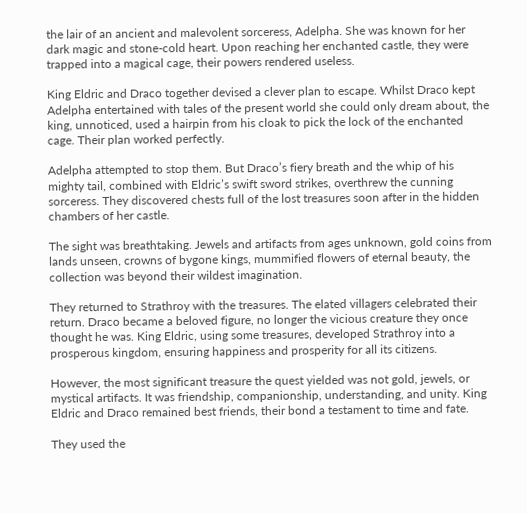the lair of an ancient and malevolent sorceress, Adelpha. She was known for her dark magic and stone-cold heart. Upon reaching her enchanted castle, they were trapped into a magical cage, their powers rendered useless.

King Eldric and Draco together devised a clever plan to escape. Whilst Draco kept Adelpha entertained with tales of the present world she could only dream about, the king, unnoticed, used a hairpin from his cloak to pick the lock of the enchanted cage. Their plan worked perfectly.

Adelpha attempted to stop them. But Draco’s fiery breath and the whip of his mighty tail, combined with Eldric’s swift sword strikes, overthrew the cunning sorceress. They discovered chests full of the lost treasures soon after in the hidden chambers of her castle.

The sight was breathtaking. Jewels and artifacts from ages unknown, gold coins from lands unseen, crowns of bygone kings, mummified flowers of eternal beauty, the collection was beyond their wildest imagination.

They returned to Strathroy with the treasures. The elated villagers celebrated their return. Draco became a beloved figure, no longer the vicious creature they once thought he was. King Eldric, using some treasures, developed Strathroy into a prosperous kingdom, ensuring happiness and prosperity for all its citizens.

However, the most significant treasure the quest yielded was not gold, jewels, or mystical artifacts. It was friendship, companionship, understanding, and unity. King Eldric and Draco remained best friends, their bond a testament to time and fate.

They used the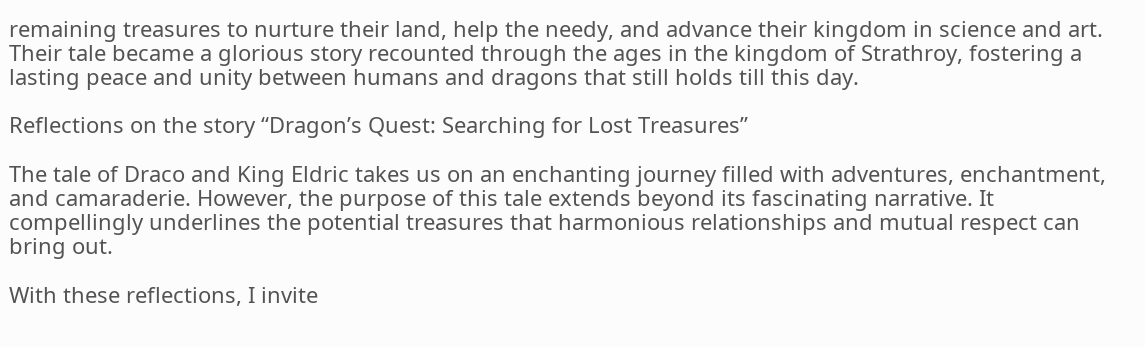remaining treasures to nurture their land, help the needy, and advance their kingdom in science and art. Their tale became a glorious story recounted through the ages in the kingdom of Strathroy, fostering a lasting peace and unity between humans and dragons that still holds till this day.

Reflections on the story “Dragon’s Quest: Searching for Lost Treasures”

The tale of Draco and King Eldric takes us on an enchanting journey filled with adventures, enchantment, and camaraderie. However, the purpose of this tale extends beyond its fascinating narrative. It compellingly underlines the potential treasures that harmonious relationships and mutual respect can bring out.

With these reflections, I invite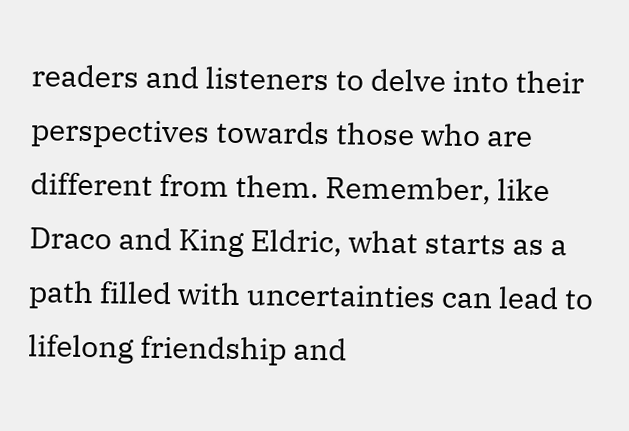readers and listeners to delve into their perspectives towards those who are different from them. Remember, like Draco and King Eldric, what starts as a path filled with uncertainties can lead to lifelong friendship and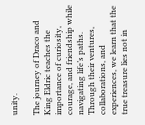unity.

The journey of Draco and King Eldric teaches the importance of curiosity, courage, and friendship while navigating life’s paths. Through their ventures, collaborations, and experiences, we learn that the true treasure lies not in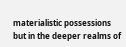materialistic possessions but in the deeper realms of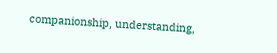companionship, understanding,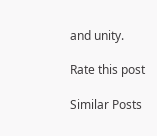and unity.

Rate this post

Similar Posts